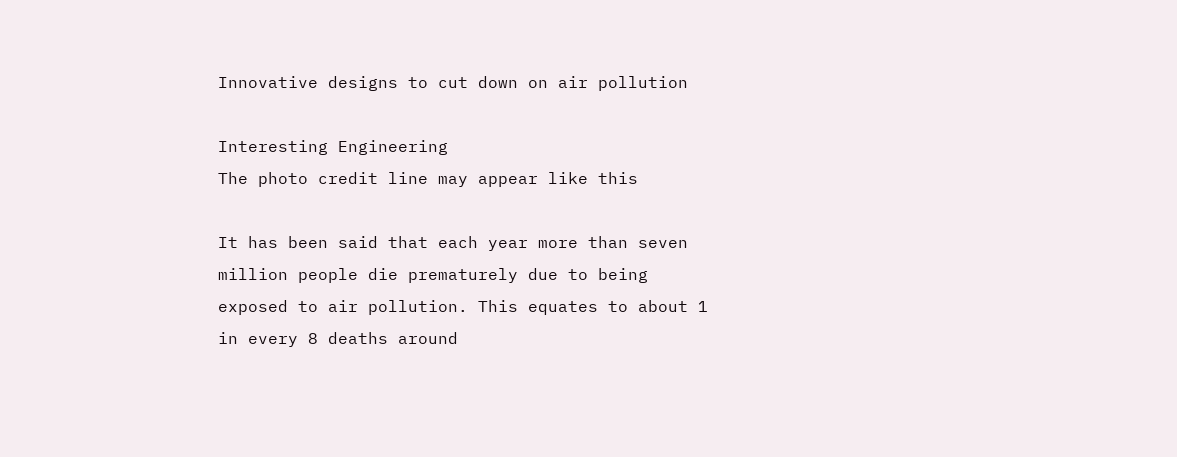Innovative designs to cut down on air pollution

Interesting Engineering
The photo credit line may appear like this

It has been said that each year more than seven million people die prematurely due to being exposed to air pollution. This equates to about 1 in every 8 deaths around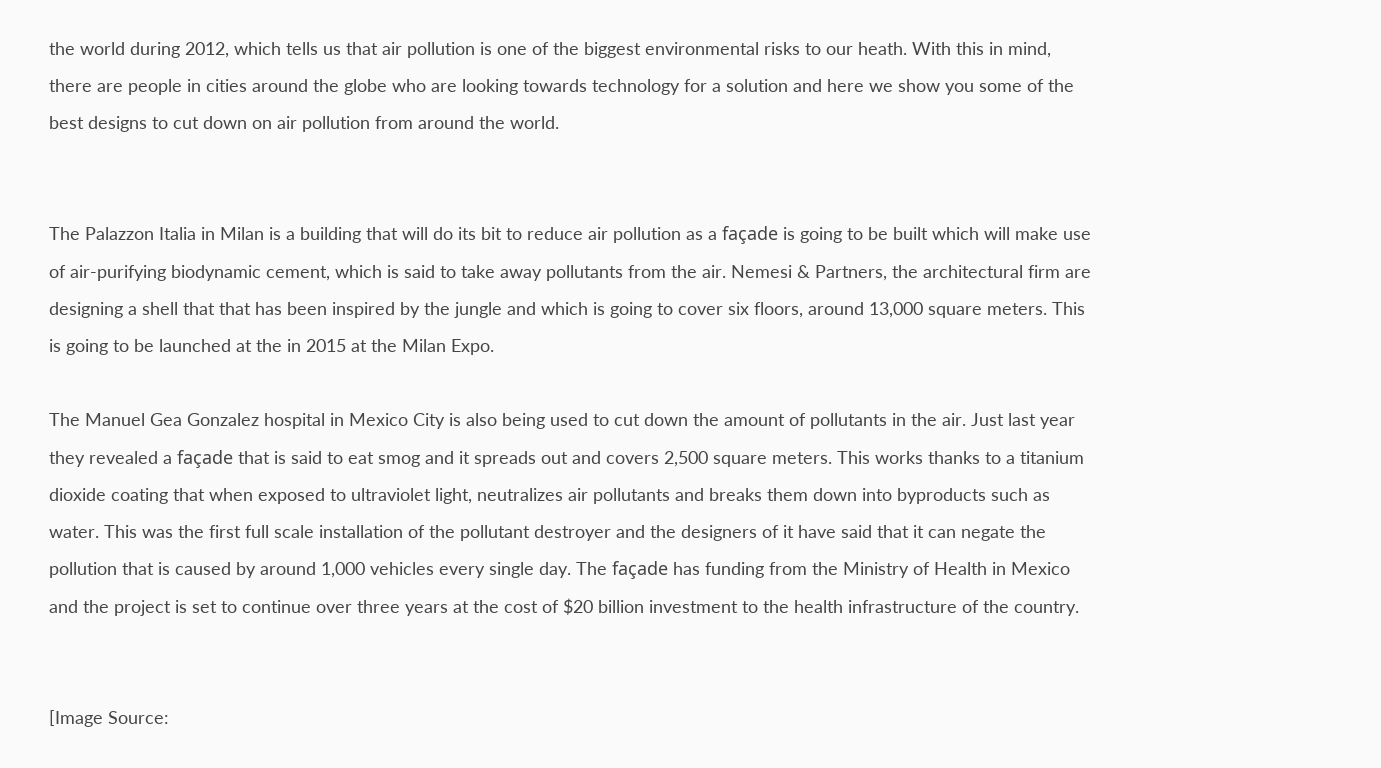the world during 2012, which tells us that air pollution is one of the biggest environmental risks to our heath. With this in mind, there are people in cities around the globe who are looking towards technology for a solution and here we show you some of the best designs to cut down on air pollution from around the world.


The Palazzon Italia in Milan is a building that will do its bit to reduce air pollution as a façade is going to be built which will make use of air-purifying biodynamic cement, which is said to take away pollutants from the air. Nemesi & Partners, the architectural firm are designing a shell that that has been inspired by the jungle and which is going to cover six floors, around 13,000 square meters. This is going to be launched at the in 2015 at the Milan Expo.

The Manuel Gea Gonzalez hospital in Mexico City is also being used to cut down the amount of pollutants in the air. Just last year they revealed a façade that is said to eat smog and it spreads out and covers 2,500 square meters. This works thanks to a titanium dioxide coating that when exposed to ultraviolet light, neutralizes air pollutants and breaks them down into byproducts such as water. This was the first full scale installation of the pollutant destroyer and the designers of it have said that it can negate the pollution that is caused by around 1,000 vehicles every single day. The façade has funding from the Ministry of Health in Mexico and the project is set to continue over three years at the cost of $20 billion investment to the health infrastructure of the country.


[Image Source: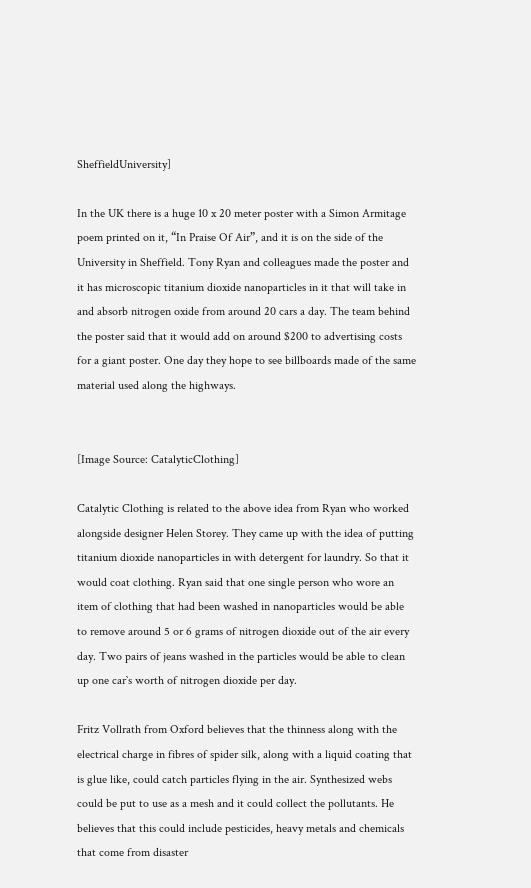SheffieldUniversity]

In the UK there is a huge 10 x 20 meter poster with a Simon Armitage poem printed on it, “In Praise Of Air”, and it is on the side of the University in Sheffield. Tony Ryan and colleagues made the poster and it has microscopic titanium dioxide nanoparticles in it that will take in and absorb nitrogen oxide from around 20 cars a day. The team behind the poster said that it would add on around $200 to advertising costs for a giant poster. One day they hope to see billboards made of the same material used along the highways.


[Image Source: CatalyticClothing]

Catalytic Clothing is related to the above idea from Ryan who worked alongside designer Helen Storey. They came up with the idea of putting titanium dioxide nanoparticles in with detergent for laundry. So that it would coat clothing. Ryan said that one single person who wore an item of clothing that had been washed in nanoparticles would be able to remove around 5 or 6 grams of nitrogen dioxide out of the air every day. Two pairs of jeans washed in the particles would be able to clean up one car`s worth of nitrogen dioxide per day.

Fritz Vollrath from Oxford believes that the thinness along with the electrical charge in fibres of spider silk, along with a liquid coating that is glue like, could catch particles flying in the air. Synthesized webs could be put to use as a mesh and it could collect the pollutants. He believes that this could include pesticides, heavy metals and chemicals that come from disaster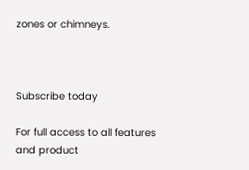zones or chimneys.



Subscribe today

For full access to all features
and product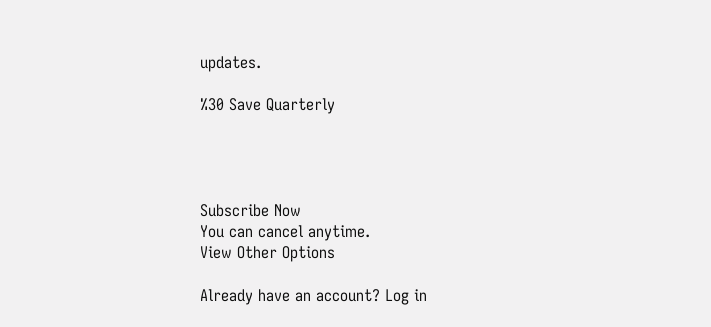updates.

%30 Save Quarterly




Subscribe Now
You can cancel anytime.
View Other Options

Already have an account? Log in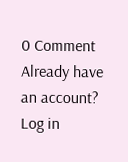0 Comment
Already have an account? Log in